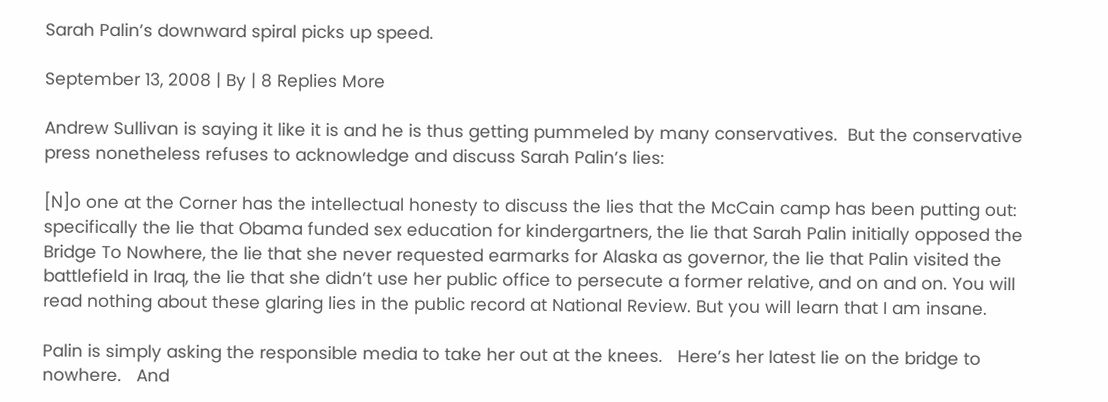Sarah Palin’s downward spiral picks up speed.

September 13, 2008 | By | 8 Replies More

Andrew Sullivan is saying it like it is and he is thus getting pummeled by many conservatives.  But the conservative press nonetheless refuses to acknowledge and discuss Sarah Palin’s lies:

[N]o one at the Corner has the intellectual honesty to discuss the lies that the McCain camp has been putting out: specifically the lie that Obama funded sex education for kindergartners, the lie that Sarah Palin initially opposed the Bridge To Nowhere, the lie that she never requested earmarks for Alaska as governor, the lie that Palin visited the battlefield in Iraq, the lie that she didn’t use her public office to persecute a former relative, and on and on. You will read nothing about these glaring lies in the public record at National Review. But you will learn that I am insane.

Palin is simply asking the responsible media to take her out at the knees.   Here’s her latest lie on the bridge to nowhere.   And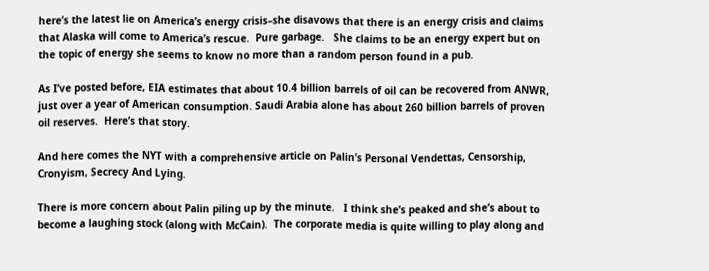here’s the latest lie on America’s energy crisis–she disavows that there is an energy crisis and claims that Alaska will come to America’s rescue.  Pure garbage.   She claims to be an energy expert but on the topic of energy she seems to know no more than a random person found in a pub.

As I’ve posted before, EIA estimates that about 10.4 billion barrels of oil can be recovered from ANWR, just over a year of American consumption. Saudi Arabia alone has about 260 billion barrels of proven oil reserves.  Here’s that story.

And here comes the NYT with a comprehensive article on Palin’s Personal Vendettas, Censorship, Cronyism, Secrecy And Lying.

There is more concern about Palin piling up by the minute.   I think she’s peaked and she’s about to become a laughing stock (along with McCain).  The corporate media is quite willing to play along and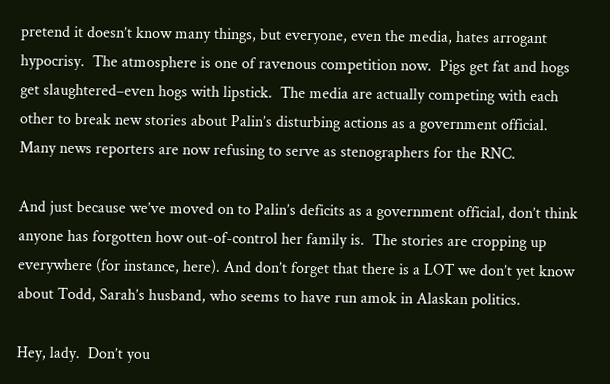pretend it doesn’t know many things, but everyone, even the media, hates arrogant hypocrisy.  The atmosphere is one of ravenous competition now.  Pigs get fat and hogs get slaughtered–even hogs with lipstick.  The media are actually competing with each other to break new stories about Palin’s disturbing actions as a government official. Many news reporters are now refusing to serve as stenographers for the RNC.

And just because we’ve moved on to Palin’s deficits as a government official, don’t think anyone has forgotten how out-of-control her family is.  The stories are cropping up everywhere (for instance, here). And don’t forget that there is a LOT we don’t yet know about Todd, Sarah’s husband, who seems to have run amok in Alaskan politics.

Hey, lady.  Don’t you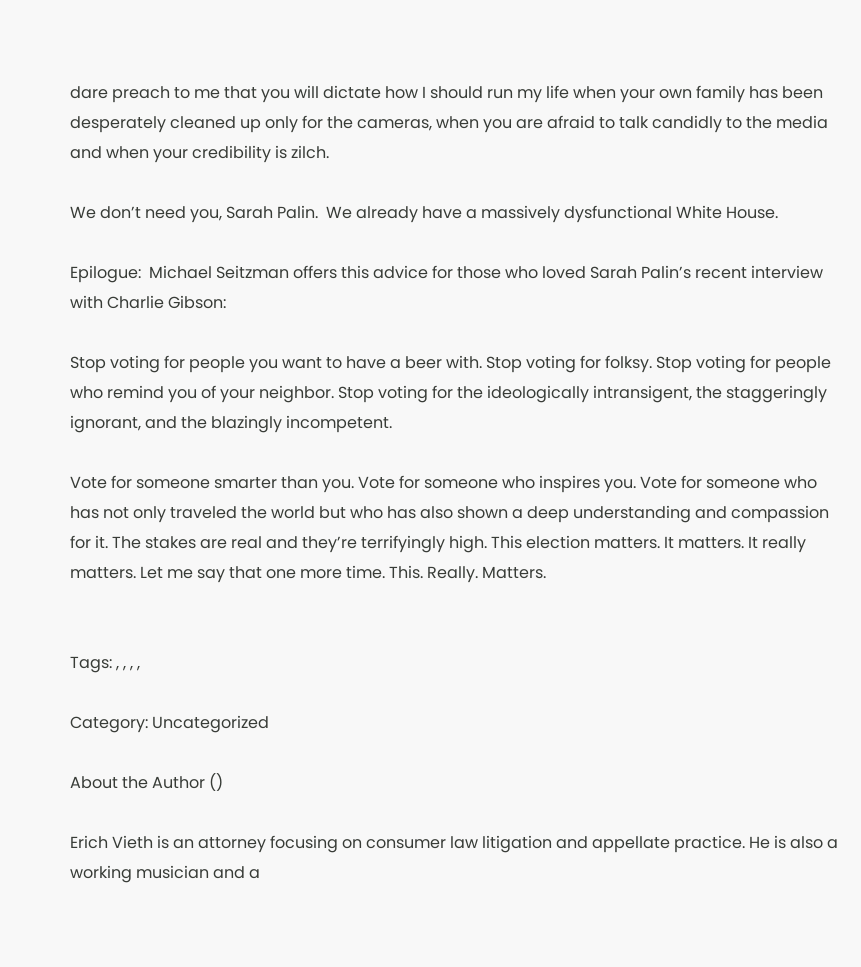dare preach to me that you will dictate how I should run my life when your own family has been desperately cleaned up only for the cameras, when you are afraid to talk candidly to the media and when your credibility is zilch.

We don’t need you, Sarah Palin.  We already have a massively dysfunctional White House.

Epilogue:  Michael Seitzman offers this advice for those who loved Sarah Palin’s recent interview with Charlie Gibson:

Stop voting for people you want to have a beer with. Stop voting for folksy. Stop voting for people who remind you of your neighbor. Stop voting for the ideologically intransigent, the staggeringly ignorant, and the blazingly incompetent.

Vote for someone smarter than you. Vote for someone who inspires you. Vote for someone who has not only traveled the world but who has also shown a deep understanding and compassion for it. The stakes are real and they’re terrifyingly high. This election matters. It matters. It really matters. Let me say that one more time. This. Really. Matters.


Tags: , , , ,

Category: Uncategorized

About the Author ()

Erich Vieth is an attorney focusing on consumer law litigation and appellate practice. He is also a working musician and a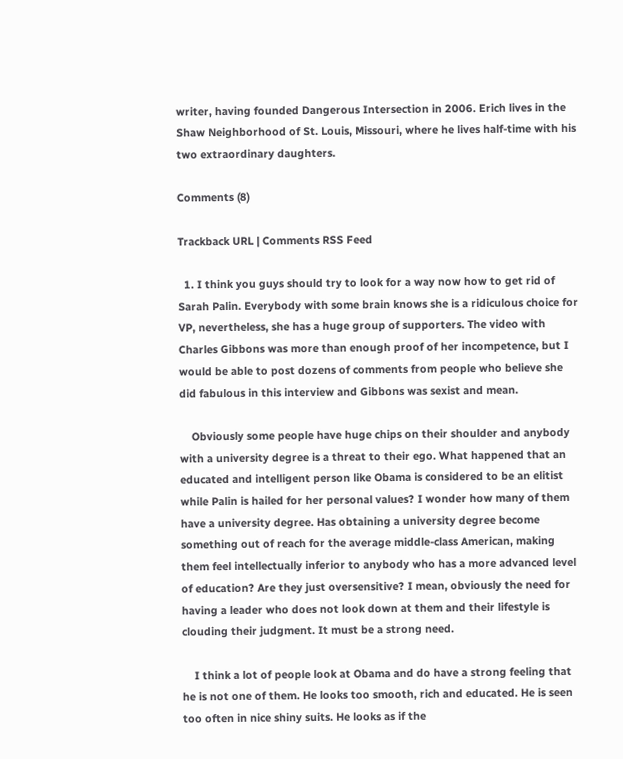writer, having founded Dangerous Intersection in 2006. Erich lives in the Shaw Neighborhood of St. Louis, Missouri, where he lives half-time with his two extraordinary daughters.

Comments (8)

Trackback URL | Comments RSS Feed

  1. I think you guys should try to look for a way now how to get rid of Sarah Palin. Everybody with some brain knows she is a ridiculous choice for VP, nevertheless, she has a huge group of supporters. The video with Charles Gibbons was more than enough proof of her incompetence, but I would be able to post dozens of comments from people who believe she did fabulous in this interview and Gibbons was sexist and mean.

    Obviously some people have huge chips on their shoulder and anybody with a university degree is a threat to their ego. What happened that an educated and intelligent person like Obama is considered to be an elitist while Palin is hailed for her personal values? I wonder how many of them have a university degree. Has obtaining a university degree become something out of reach for the average middle-class American, making them feel intellectually inferior to anybody who has a more advanced level of education? Are they just oversensitive? I mean, obviously the need for having a leader who does not look down at them and their lifestyle is clouding their judgment. It must be a strong need.

    I think a lot of people look at Obama and do have a strong feeling that he is not one of them. He looks too smooth, rich and educated. He is seen too often in nice shiny suits. He looks as if the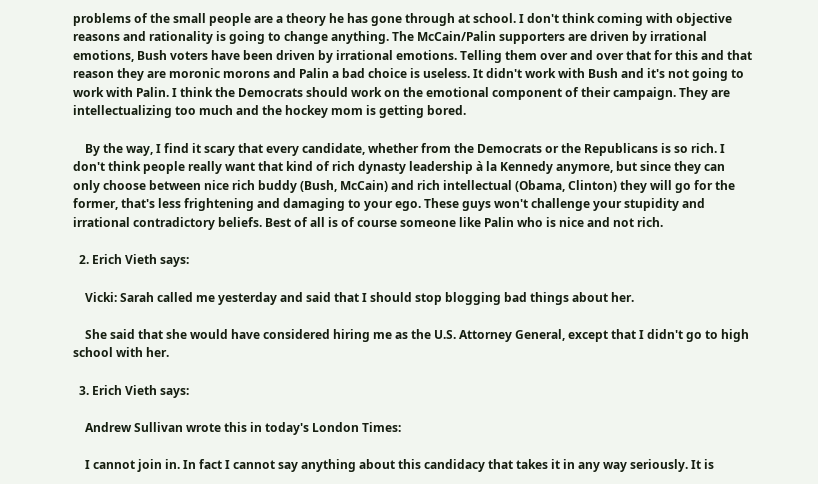problems of the small people are a theory he has gone through at school. I don't think coming with objective reasons and rationality is going to change anything. The McCain/Palin supporters are driven by irrational emotions, Bush voters have been driven by irrational emotions. Telling them over and over that for this and that reason they are moronic morons and Palin a bad choice is useless. It didn't work with Bush and it's not going to work with Palin. I think the Democrats should work on the emotional component of their campaign. They are intellectualizing too much and the hockey mom is getting bored.

    By the way, I find it scary that every candidate, whether from the Democrats or the Republicans is so rich. I don't think people really want that kind of rich dynasty leadership à la Kennedy anymore, but since they can only choose between nice rich buddy (Bush, McCain) and rich intellectual (Obama, Clinton) they will go for the former, that's less frightening and damaging to your ego. These guys won't challenge your stupidity and irrational contradictory beliefs. Best of all is of course someone like Palin who is nice and not rich.

  2. Erich Vieth says:

    Vicki: Sarah called me yesterday and said that I should stop blogging bad things about her.

    She said that she would have considered hiring me as the U.S. Attorney General, except that I didn't go to high school with her.

  3. Erich Vieth says:

    Andrew Sullivan wrote this in today's London Times:

    I cannot join in. In fact I cannot say anything about this candidacy that takes it in any way seriously. It is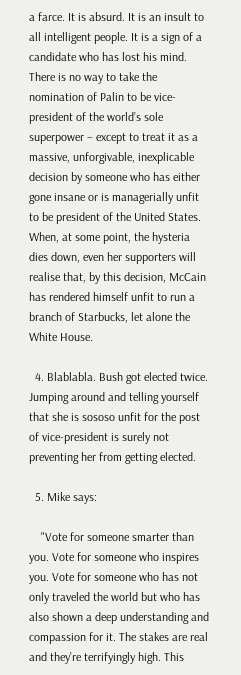a farce. It is absurd. It is an insult to all intelligent people. It is a sign of a candidate who has lost his mind. There is no way to take the nomination of Palin to be vice-president of the world’s sole superpower – except to treat it as a massive, unforgivable, inexplicable decision by someone who has either gone insane or is managerially unfit to be president of the United States. When, at some point, the hysteria dies down, even her supporters will realise that, by this decision, McCain has rendered himself unfit to run a branch of Starbucks, let alone the White House.

  4. Blablabla. Bush got elected twice. Jumping around and telling yourself that she is sososo unfit for the post of vice-president is surely not preventing her from getting elected.

  5. Mike says:

    "Vote for someone smarter than you. Vote for someone who inspires you. Vote for someone who has not only traveled the world but who has also shown a deep understanding and compassion for it. The stakes are real and they’re terrifyingly high. This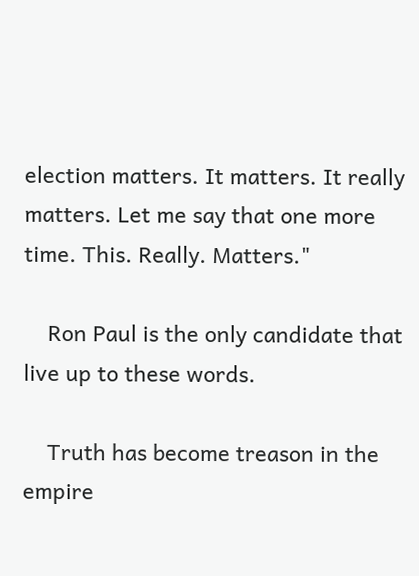election matters. It matters. It really matters. Let me say that one more time. This. Really. Matters."

    Ron Paul is the only candidate that live up to these words.

    Truth has become treason in the empire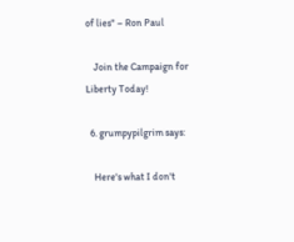of lies" – Ron Paul

    Join the Campaign for Liberty Today!

  6. grumpypilgrim says:

    Here's what I don't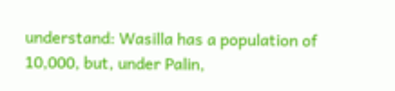understand: Wasilla has a population of 10,000, but, under Palin,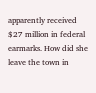apparently received $27 million in federal earmarks. How did she leave the town in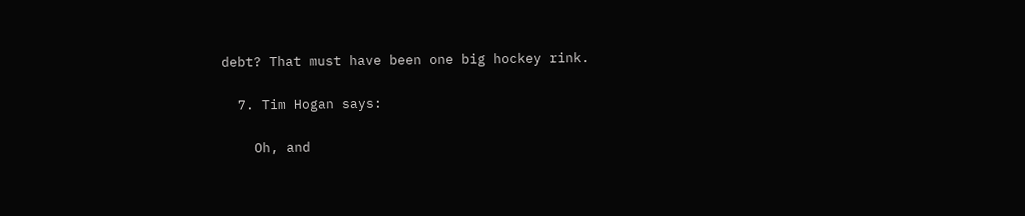debt? That must have been one big hockey rink.

  7. Tim Hogan says:

    Oh, and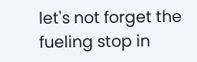let's not forget the fueling stop in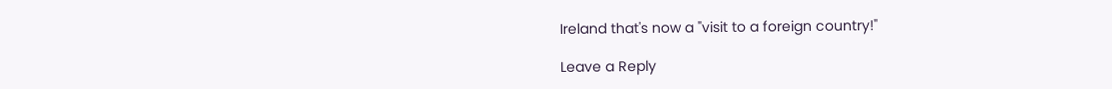Ireland that's now a "visit to a foreign country!"

Leave a Reply